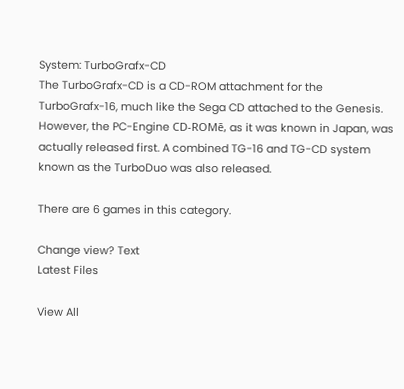System: TurboGrafx-CD
The TurboGrafx-CD is a CD-ROM attachment for the TurboGrafx-16, much like the Sega CD attached to the Genesis. However, the PC-Engine CD-ROMē, as it was known in Japan, was actually released first. A combined TG-16 and TG-CD system known as the TurboDuo was also released.

There are 6 games in this category.

Change view? Text
Latest Files

View All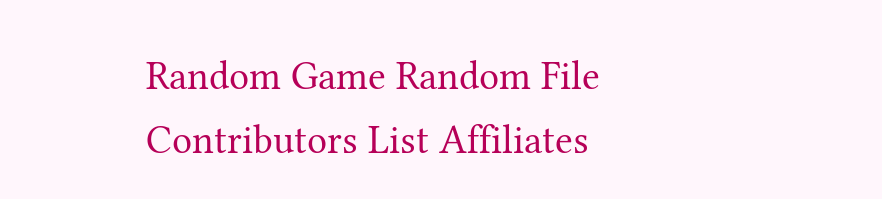Random Game Random File Contributors List Affiliates